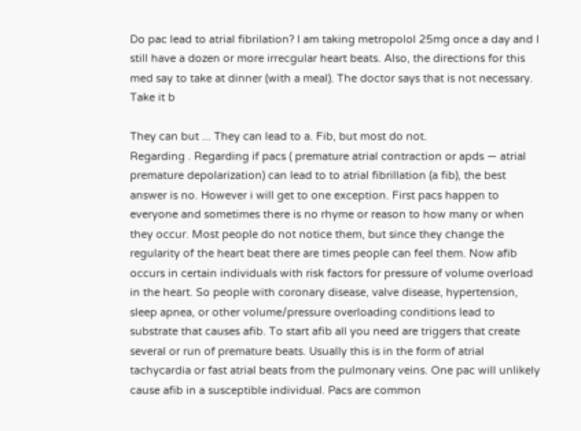Do pac lead to atrial fibrilation? I am taking metropolol 25mg once a day and I still have a dozen or more irrecgular heart beats. Also, the directions for this med say to take at dinner (with a meal). The doctor says that is not necessary. Take it b

They can but ... They can lead to a. Fib, but most do not.
Regarding . Regarding if pacs ( premature atrial contraction or apds — atrial premature depolarization) can lead to to atrial fibrillation (a fib), the best answer is no. However i will get to one exception. First pacs happen to everyone and sometimes there is no rhyme or reason to how many or when they occur. Most people do not notice them, but since they change the regularity of the heart beat there are times people can feel them. Now afib occurs in certain individuals with risk factors for pressure of volume overload in the heart. So people with coronary disease, valve disease, hypertension, sleep apnea, or other volume/pressure overloading conditions lead to substrate that causes afib. To start afib all you need are triggers that create several or run of premature beats. Usually this is in the form of atrial tachycardia or fast atrial beats from the pulmonary veins. One pac will unlikely cause afib in a susceptible individual. Pacs are common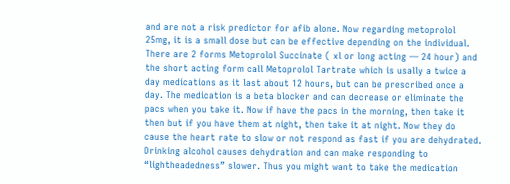and are not a risk predictor for afib alone. Now regarding metoprolol 25mg, it is a small dose but can be effective depending on the individual. There are 2 forms Metoprolol Succinate ( xl or long acting — 24 hour) and the short acting form call Metoprolol Tartrate which is usally a twice a day medications as it last about 12 hours, but can be prescribed once a day. The medication is a beta blocker and can decrease or eliminate the pacs when you take it. Now if have the pacs in the morning, then take it then but if you have them at night, then take it at night. Now they do cause the heart rate to slow or not respond as fast if you are dehydrated. Drinking alcohol causes dehydration and can make responding to “lightheadedness” slower. Thus you might want to take the medication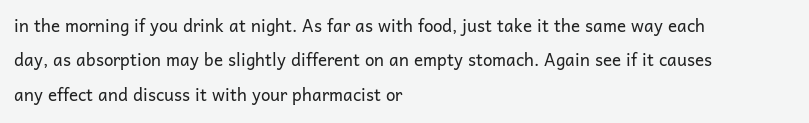in the morning if you drink at night. As far as with food, just take it the same way each day, as absorption may be slightly different on an empty stomach. Again see if it causes any effect and discuss it with your pharmacist or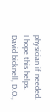physician if needed. I hope this helps. David bicknell, D.O.,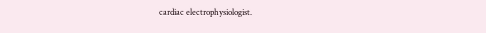cardiac electrophysiologist.